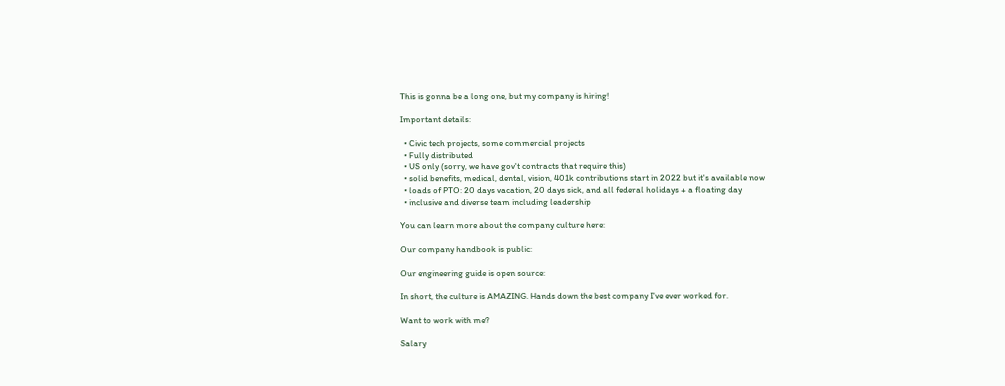This is gonna be a long one, but my company is hiring!

Important details:

  • Civic tech projects, some commercial projects
  • Fully distributed
  • US only (sorry, we have gov't contracts that require this)
  • solid benefits, medical, dental, vision, 401k contributions start in 2022 but it's available now
  • loads of PTO: 20 days vacation, 20 days sick, and all federal holidays + a floating day
  • inclusive and diverse team including leadership

You can learn more about the company culture here:

Our company handbook is public:

Our engineering guide is open source:

In short, the culture is AMAZING. Hands down the best company I've ever worked for.

Want to work with me?

Salary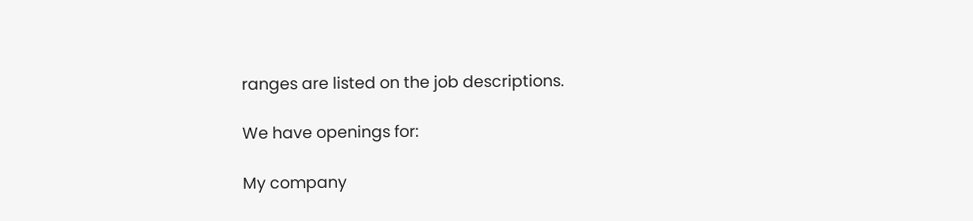ranges are listed on the job descriptions.

We have openings for:

My company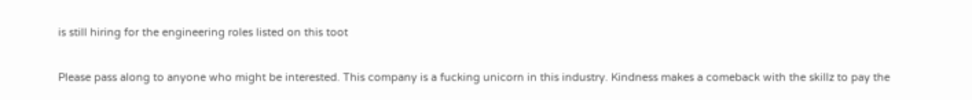is still hiring for the engineering roles listed on this toot

Please pass along to anyone who might be interested. This company is a fucking unicorn in this industry. Kindness makes a comeback with the skillz to pay the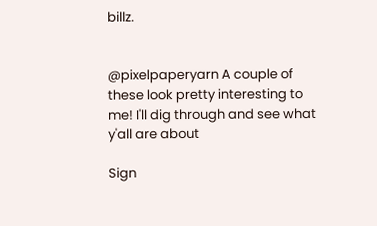billz.


@pixelpaperyarn A couple of these look pretty interesting to me! I'll dig through and see what y'all are about

Sign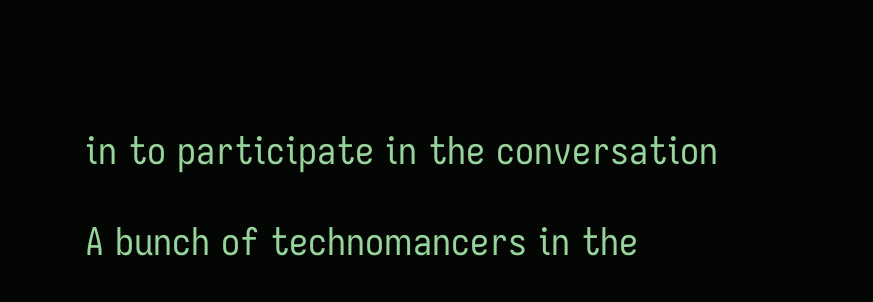in to participate in the conversation

A bunch of technomancers in the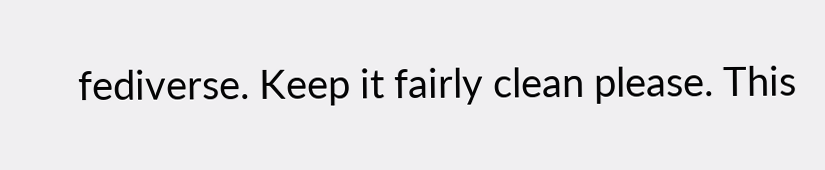fediverse. Keep it fairly clean please. This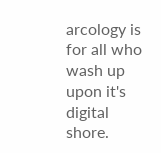arcology is for all who wash up upon it's digital shore.